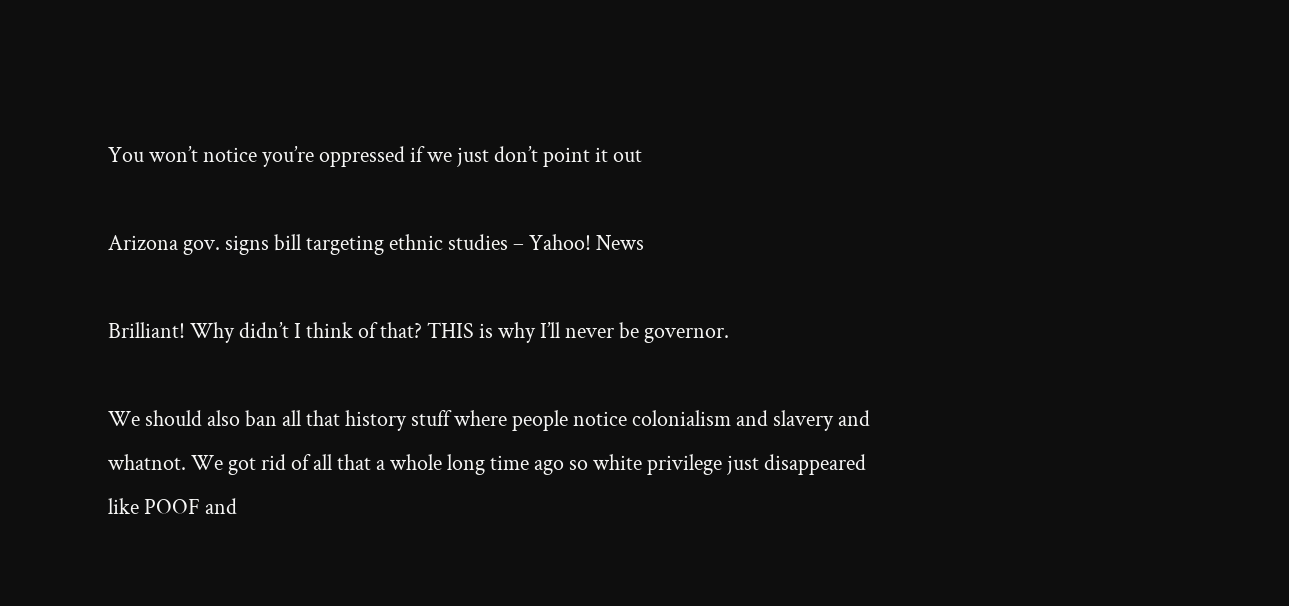You won’t notice you’re oppressed if we just don’t point it out

Arizona gov. signs bill targeting ethnic studies – Yahoo! News

Brilliant! Why didn’t I think of that? THIS is why I’ll never be governor.

We should also ban all that history stuff where people notice colonialism and slavery and whatnot. We got rid of all that a whole long time ago so white privilege just disappeared like POOF and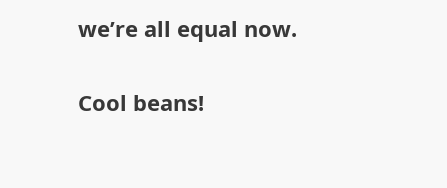we’re all equal now.

Cool beans!